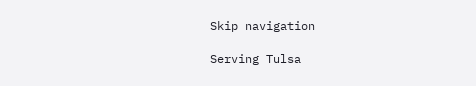Skip navigation

Serving Tulsa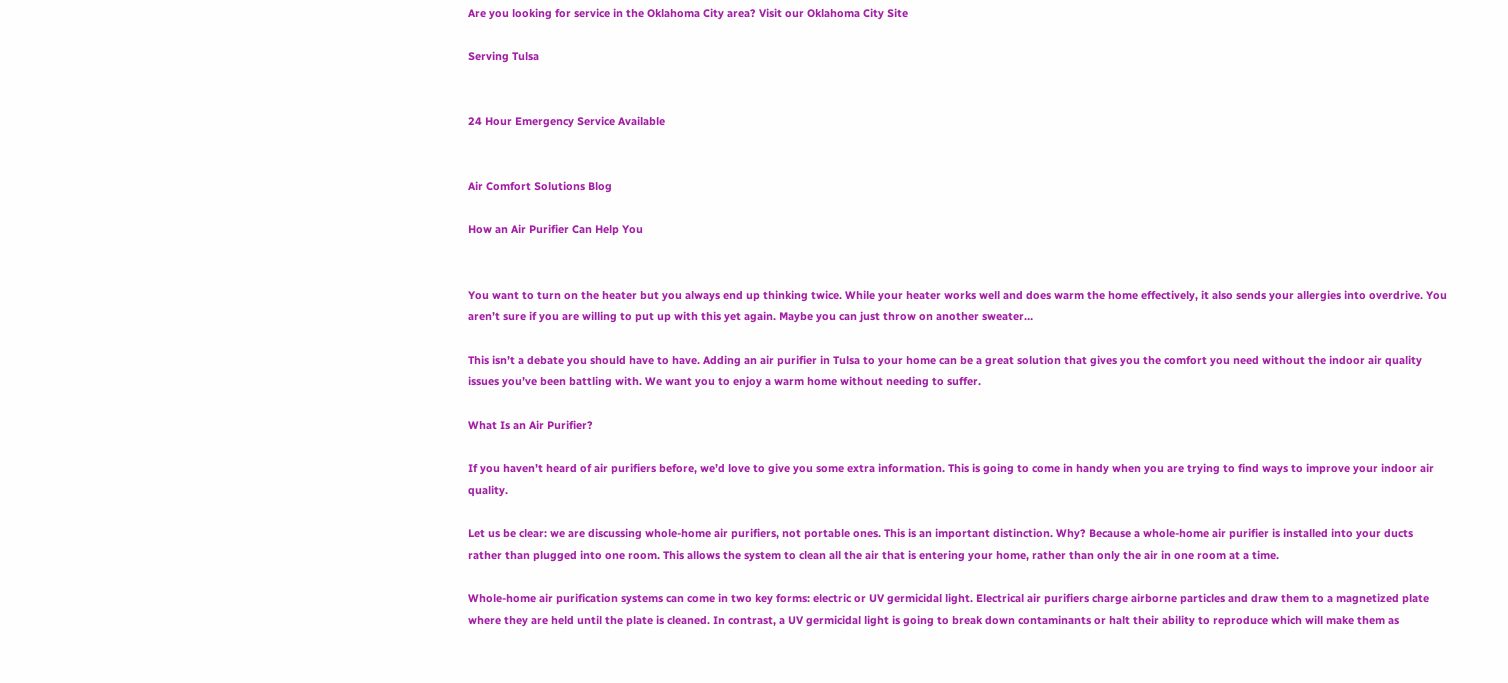Are you looking for service in the Oklahoma City area? Visit our Oklahoma City Site

Serving Tulsa


24 Hour Emergency Service Available


Air Comfort Solutions Blog

How an Air Purifier Can Help You


You want to turn on the heater but you always end up thinking twice. While your heater works well and does warm the home effectively, it also sends your allergies into overdrive. You aren’t sure if you are willing to put up with this yet again. Maybe you can just throw on another sweater…

This isn’t a debate you should have to have. Adding an air purifier in Tulsa to your home can be a great solution that gives you the comfort you need without the indoor air quality issues you’ve been battling with. We want you to enjoy a warm home without needing to suffer.

What Is an Air Purifier?

If you haven’t heard of air purifiers before, we’d love to give you some extra information. This is going to come in handy when you are trying to find ways to improve your indoor air quality.

Let us be clear: we are discussing whole-home air purifiers, not portable ones. This is an important distinction. Why? Because a whole-home air purifier is installed into your ducts rather than plugged into one room. This allows the system to clean all the air that is entering your home, rather than only the air in one room at a time.

Whole-home air purification systems can come in two key forms: electric or UV germicidal light. Electrical air purifiers charge airborne particles and draw them to a magnetized plate where they are held until the plate is cleaned. In contrast, a UV germicidal light is going to break down contaminants or halt their ability to reproduce which will make them as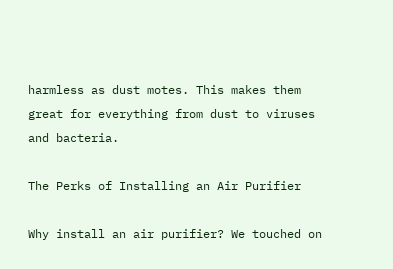harmless as dust motes. This makes them great for everything from dust to viruses and bacteria.

The Perks of Installing an Air Purifier

Why install an air purifier? We touched on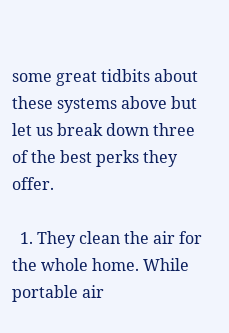some great tidbits about these systems above but let us break down three of the best perks they offer.

  1. They clean the air for the whole home. While portable air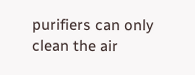purifiers can only clean the air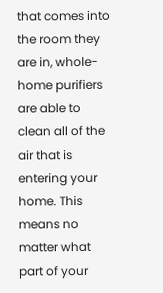that comes into the room they are in, whole-home purifiers are able to clean all of the air that is entering your home. This means no matter what part of your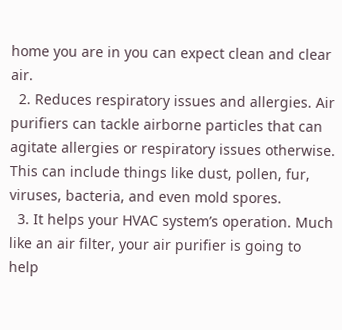home you are in you can expect clean and clear air.
  2. Reduces respiratory issues and allergies. Air purifiers can tackle airborne particles that can agitate allergies or respiratory issues otherwise. This can include things like dust, pollen, fur, viruses, bacteria, and even mold spores.
  3. It helps your HVAC system’s operation. Much like an air filter, your air purifier is going to help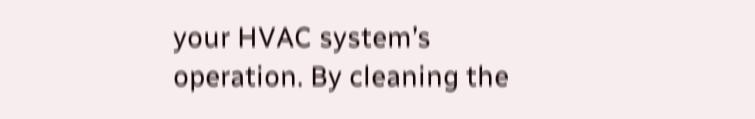your HVAC system’s operation. By cleaning the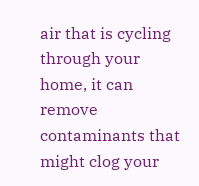air that is cycling through your home, it can remove contaminants that might clog your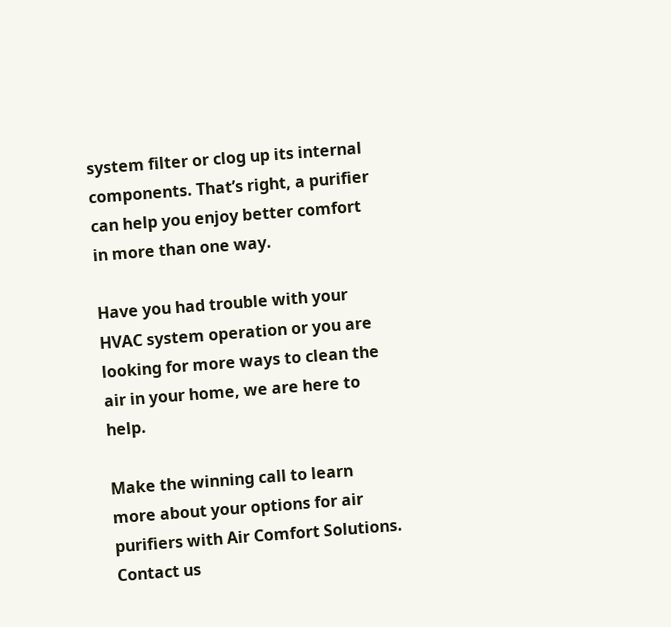system filter or clog up its internal components. That’s right, a purifier can help you enjoy better comfort in more than one way.

Have you had trouble with your HVAC system operation or you are looking for more ways to clean the air in your home, we are here to help.

Make the winning call to learn more about your options for air purifiers with Air Comfort Solutions. Contact us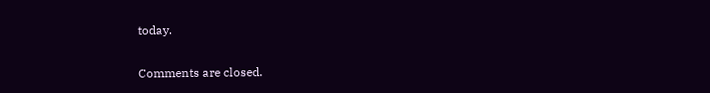today.

Comments are closed.